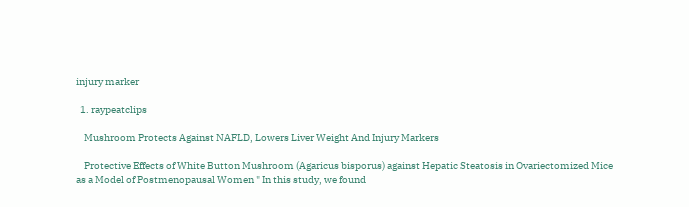injury marker

  1. raypeatclips

    Mushroom Protects Against NAFLD, Lowers Liver Weight And Injury Markers

    Protective Effects of White Button Mushroom (Agaricus bisporus) against Hepatic Steatosis in Ovariectomized Mice as a Model of Postmenopausal Women " In this study, we found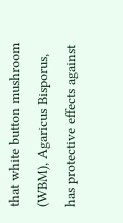that white button mushroom (WBM), Agaricus Bisporus, has protective effects against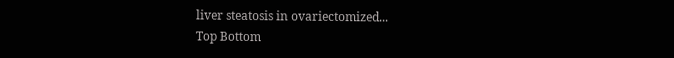liver steatosis in ovariectomized...
Top Bottom